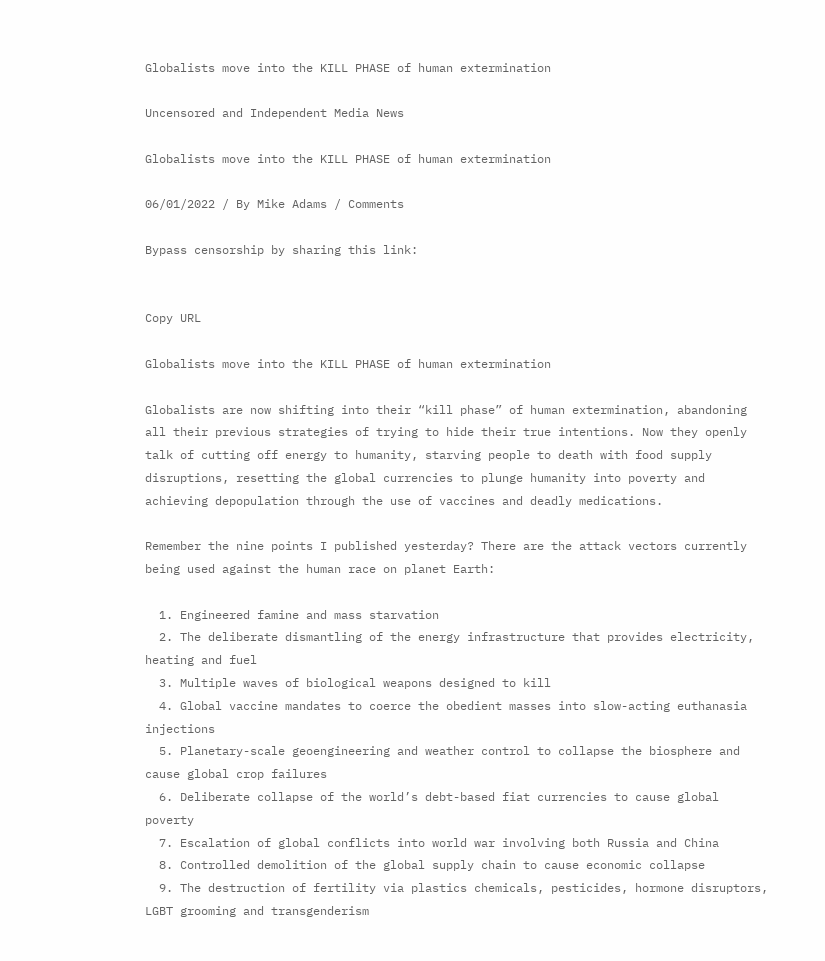Globalists move into the KILL PHASE of human extermination

Uncensored and Independent Media News

Globalists move into the KILL PHASE of human extermination

06/01/2022 / By Mike Adams / Comments

Bypass censorship by sharing this link:


Copy URL

Globalists move into the KILL PHASE of human extermination

Globalists are now shifting into their “kill phase” of human extermination, abandoning all their previous strategies of trying to hide their true intentions. Now they openly talk of cutting off energy to humanity, starving people to death with food supply disruptions, resetting the global currencies to plunge humanity into poverty and achieving depopulation through the use of vaccines and deadly medications.

Remember the nine points I published yesterday? There are the attack vectors currently being used against the human race on planet Earth:

  1. Engineered famine and mass starvation
  2. The deliberate dismantling of the energy infrastructure that provides electricity, heating and fuel
  3. Multiple waves of biological weapons designed to kill
  4. Global vaccine mandates to coerce the obedient masses into slow-acting euthanasia injections
  5. Planetary-scale geoengineering and weather control to collapse the biosphere and cause global crop failures
  6. Deliberate collapse of the world’s debt-based fiat currencies to cause global poverty
  7. Escalation of global conflicts into world war involving both Russia and China
  8. Controlled demolition of the global supply chain to cause economic collapse
  9. The destruction of fertility via plastics chemicals, pesticides, hormone disruptors, LGBT grooming and transgenderism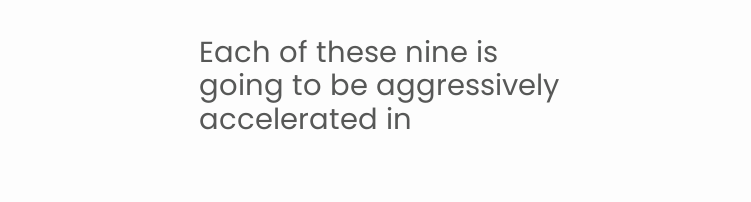Each of these nine is going to be aggressively accelerated in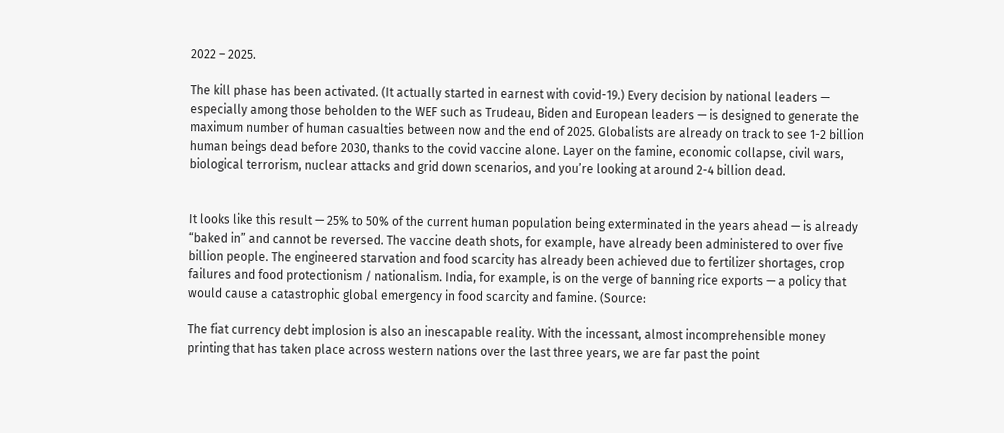2022 – 2025.

The kill phase has been activated. (It actually started in earnest with covid-19.) Every decision by national leaders — especially among those beholden to the WEF such as Trudeau, Biden and European leaders — is designed to generate the maximum number of human casualties between now and the end of 2025. Globalists are already on track to see 1-2 billion human beings dead before 2030, thanks to the covid vaccine alone. Layer on the famine, economic collapse, civil wars, biological terrorism, nuclear attacks and grid down scenarios, and you’re looking at around 2-4 billion dead.


It looks like this result — 25% to 50% of the current human population being exterminated in the years ahead — is already “baked in” and cannot be reversed. The vaccine death shots, for example, have already been administered to over five billion people. The engineered starvation and food scarcity has already been achieved due to fertilizer shortages, crop failures and food protectionism / nationalism. India, for example, is on the verge of banning rice exports — a policy that would cause a catastrophic global emergency in food scarcity and famine. (Source:

The fiat currency debt implosion is also an inescapable reality. With the incessant, almost incomprehensible money printing that has taken place across western nations over the last three years, we are far past the point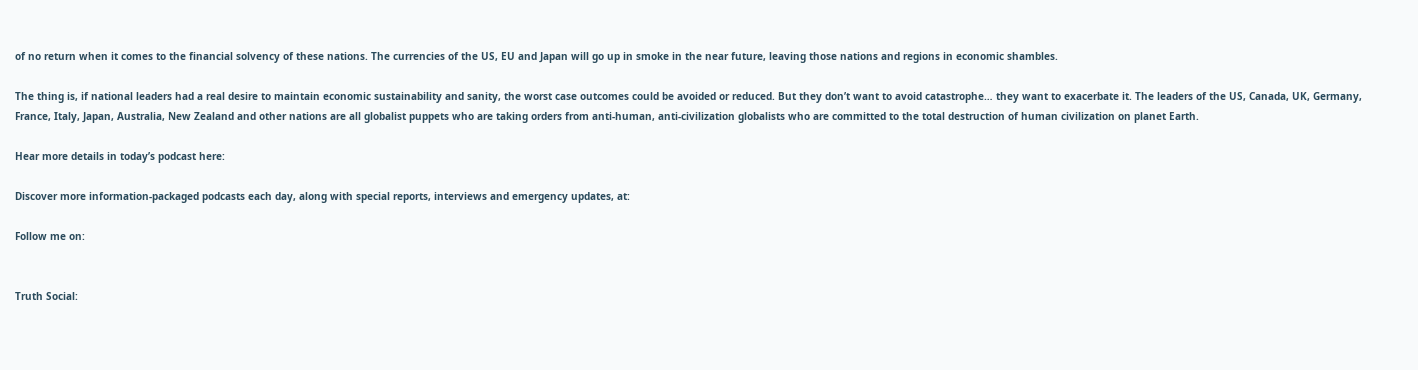of no return when it comes to the financial solvency of these nations. The currencies of the US, EU and Japan will go up in smoke in the near future, leaving those nations and regions in economic shambles.

The thing is, if national leaders had a real desire to maintain economic sustainability and sanity, the worst case outcomes could be avoided or reduced. But they don’t want to avoid catastrophe… they want to exacerbate it. The leaders of the US, Canada, UK, Germany, France, Italy, Japan, Australia, New Zealand and other nations are all globalist puppets who are taking orders from anti-human, anti-civilization globalists who are committed to the total destruction of human civilization on planet Earth.

Hear more details in today’s podcast here:

Discover more information-packaged podcasts each day, along with special reports, interviews and emergency updates, at:

Follow me on:


Truth Social: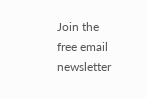Join the free email newsletter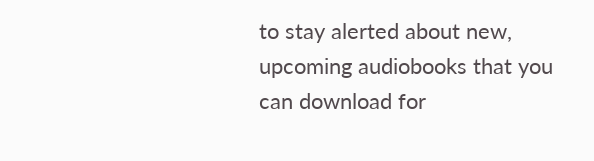to stay alerted about new, upcoming audiobooks that you can download for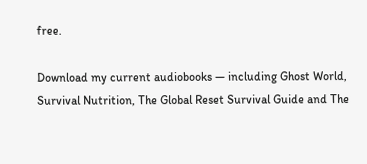free.

Download my current audiobooks — including Ghost World, Survival Nutrition, The Global Reset Survival Guide and The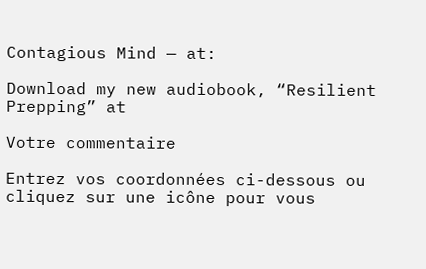Contagious Mind — at:

Download my new audiobook, “Resilient Prepping” at

Votre commentaire

Entrez vos coordonnées ci-dessous ou cliquez sur une icône pour vous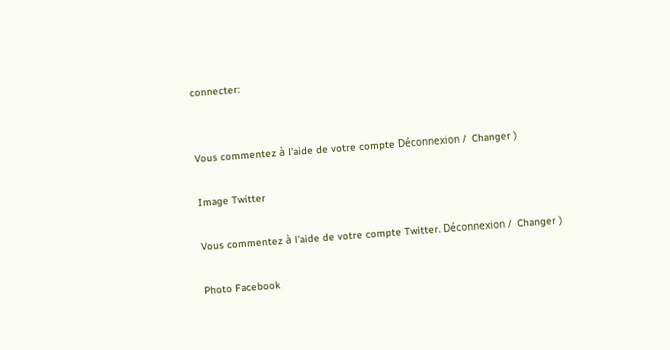connecter:


Vous commentez à l’aide de votre compte Déconnexion /  Changer )

Image Twitter

Vous commentez à l’aide de votre compte Twitter. Déconnexion /  Changer )

Photo Facebook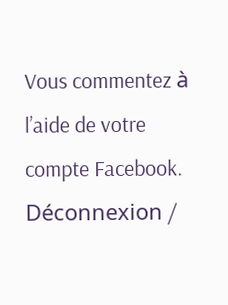Vous commentez à l’aide de votre compte Facebook. Déconnexion /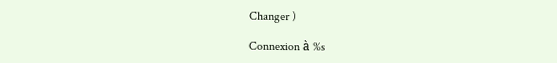Changer )

Connexion à %s